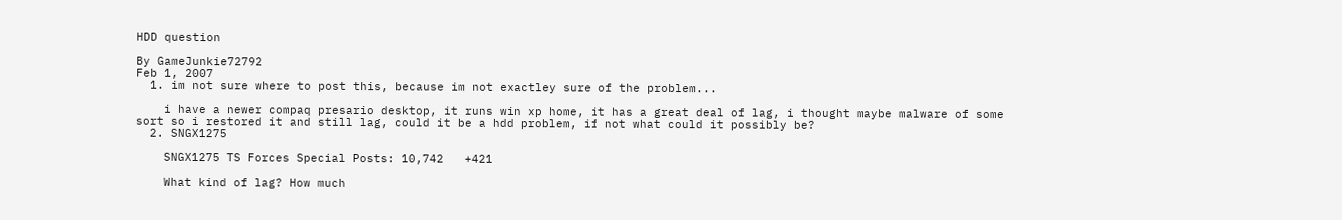HDD question

By GameJunkie72792
Feb 1, 2007
  1. im not sure where to post this, because im not exactley sure of the problem...

    i have a newer compaq presario desktop, it runs win xp home, it has a great deal of lag, i thought maybe malware of some sort so i restored it and still lag, could it be a hdd problem, if not what could it possibly be?
  2. SNGX1275

    SNGX1275 TS Forces Special Posts: 10,742   +421

    What kind of lag? How much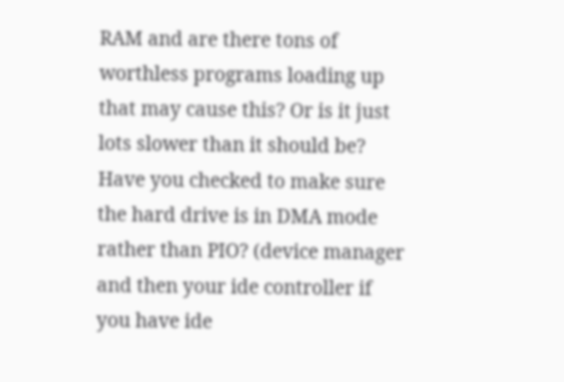RAM and are there tons of worthless programs loading up that may cause this? Or is it just lots slower than it should be? Have you checked to make sure the hard drive is in DMA mode rather than PIO? (device manager and then your ide controller if you have ide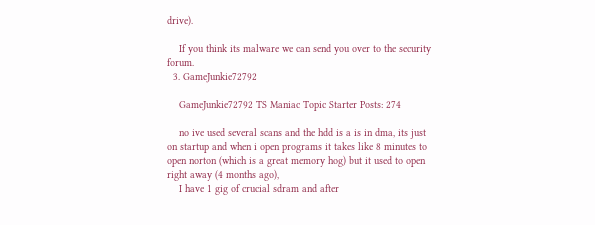drive).

    If you think its malware we can send you over to the security forum.
  3. GameJunkie72792

    GameJunkie72792 TS Maniac Topic Starter Posts: 274

    no ive used several scans and the hdd is a is in dma, its just on startup and when i open programs it takes like 8 minutes to open norton (which is a great memory hog) but it used to open right away (4 months ago),
    I have 1 gig of crucial sdram and after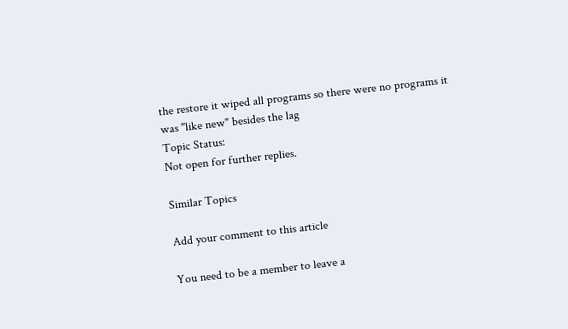the restore it wiped all programs so there were no programs it was "like new" besides the lag
Topic Status:
Not open for further replies.

Similar Topics

Add your comment to this article

You need to be a member to leave a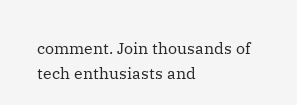comment. Join thousands of tech enthusiasts and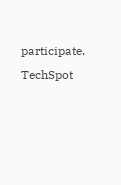participate.
TechSpot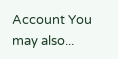Account You may also...